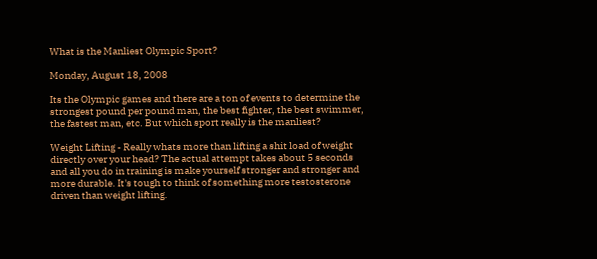What is the Manliest Olympic Sport?

Monday, August 18, 2008

Its the Olympic games and there are a ton of events to determine the strongest pound per pound man, the best fighter, the best swimmer, the fastest man, etc. But which sport really is the manliest?

Weight Lifting - Really whats more than lifting a shit load of weight directly over your head? The actual attempt takes about 5 seconds and all you do in training is make yourself stronger and stronger and more durable. It's tough to think of something more testosterone driven than weight lifting.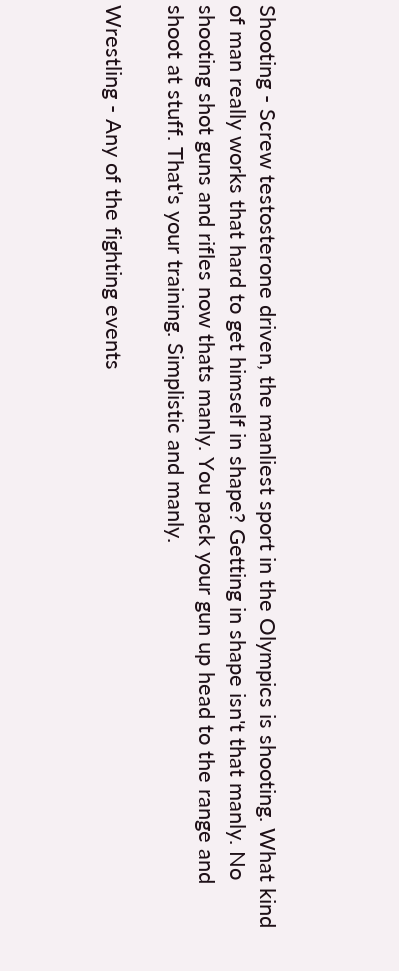Shooting - Screw testosterone driven, the manliest sport in the Olympics is shooting. What kind of man really works that hard to get himself in shape? Getting in shape isn't that manly. No shooting shot guns and rifles now thats manly. You pack your gun up head to the range and shoot at stuff. That's your training. Simplistic and manly.

Wrestling - Any of the fighting events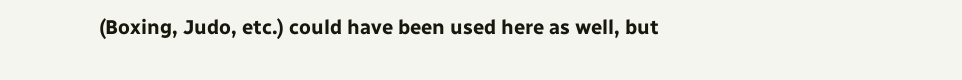(Boxing, Judo, etc.) could have been used here as well, but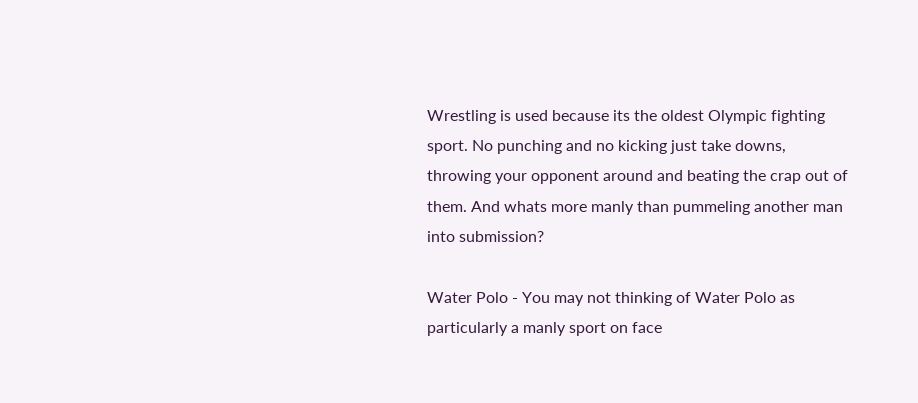Wrestling is used because its the oldest Olympic fighting sport. No punching and no kicking just take downs, throwing your opponent around and beating the crap out of them. And whats more manly than pummeling another man into submission?

Water Polo - You may not thinking of Water Polo as particularly a manly sport on face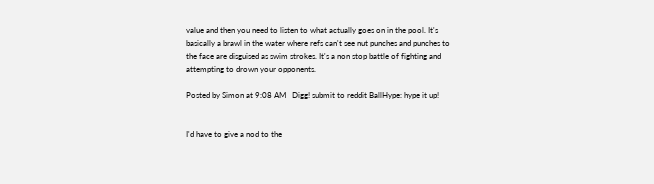value and then you need to listen to what actually goes on in the pool. It's basically a brawl in the water where refs can't see nut punches and punches to the face are disguised as swim strokes. It's a non stop battle of fighting and attempting to drown your opponents.

Posted by Simon at 9:08 AM   Digg! submit to reddit BallHype: hype it up!


I'd have to give a nod to the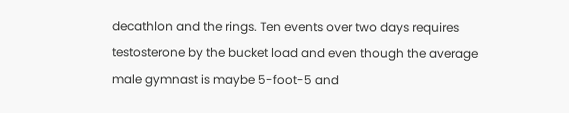decathlon and the rings. Ten events over two days requires testosterone by the bucket load and even though the average male gymnast is maybe 5-foot-5 and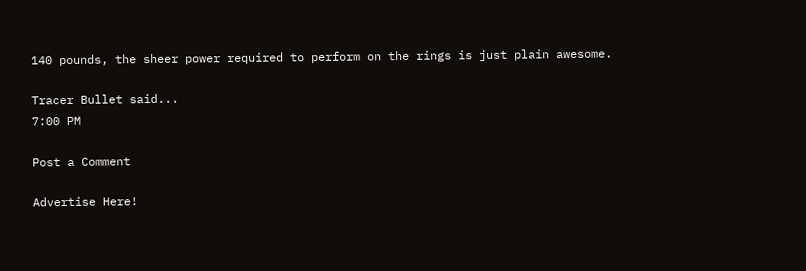140 pounds, the sheer power required to perform on the rings is just plain awesome.

Tracer Bullet said...
7:00 PM

Post a Comment

Advertise Here!